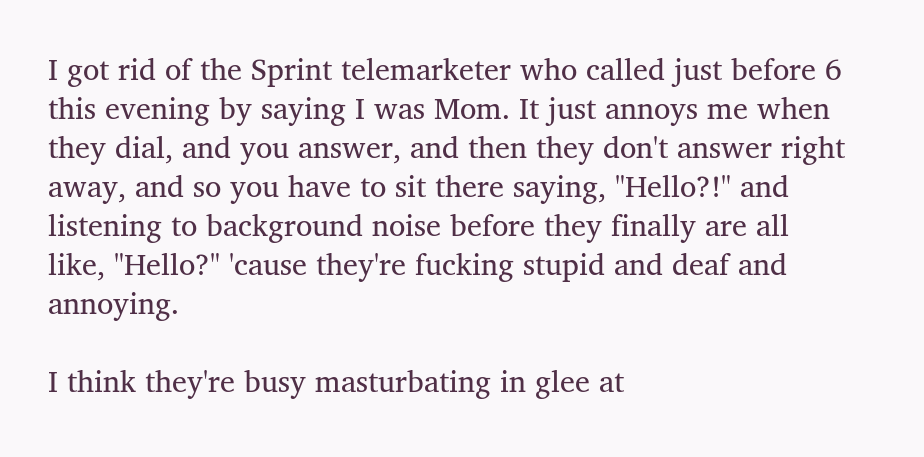I got rid of the Sprint telemarketer who called just before 6 this evening by saying I was Mom. It just annoys me when they dial, and you answer, and then they don't answer right away, and so you have to sit there saying, "Hello?!" and listening to background noise before they finally are all like, "Hello?" 'cause they're fucking stupid and deaf and annoying.

I think they're busy masturbating in glee at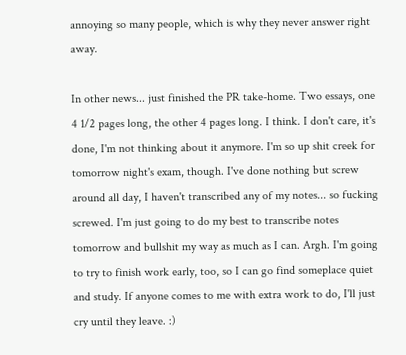annoying so many people, which is why they never answer right away.

In other news... just finished the PR take-home. Two essays, one 4 1/2 pages long, the other 4 pages long. I think. I don't care, it's done, I'm not thinking about it anymore. I'm so up shit creek for tomorrow night's exam, though. I've done nothing but screw around all day, I haven't transcribed any of my notes... so fucking screwed. I'm just going to do my best to transcribe notes tomorrow and bullshit my way as much as I can. Argh. I'm going to try to finish work early, too, so I can go find someplace quiet and study. If anyone comes to me with extra work to do, I'll just cry until they leave. :)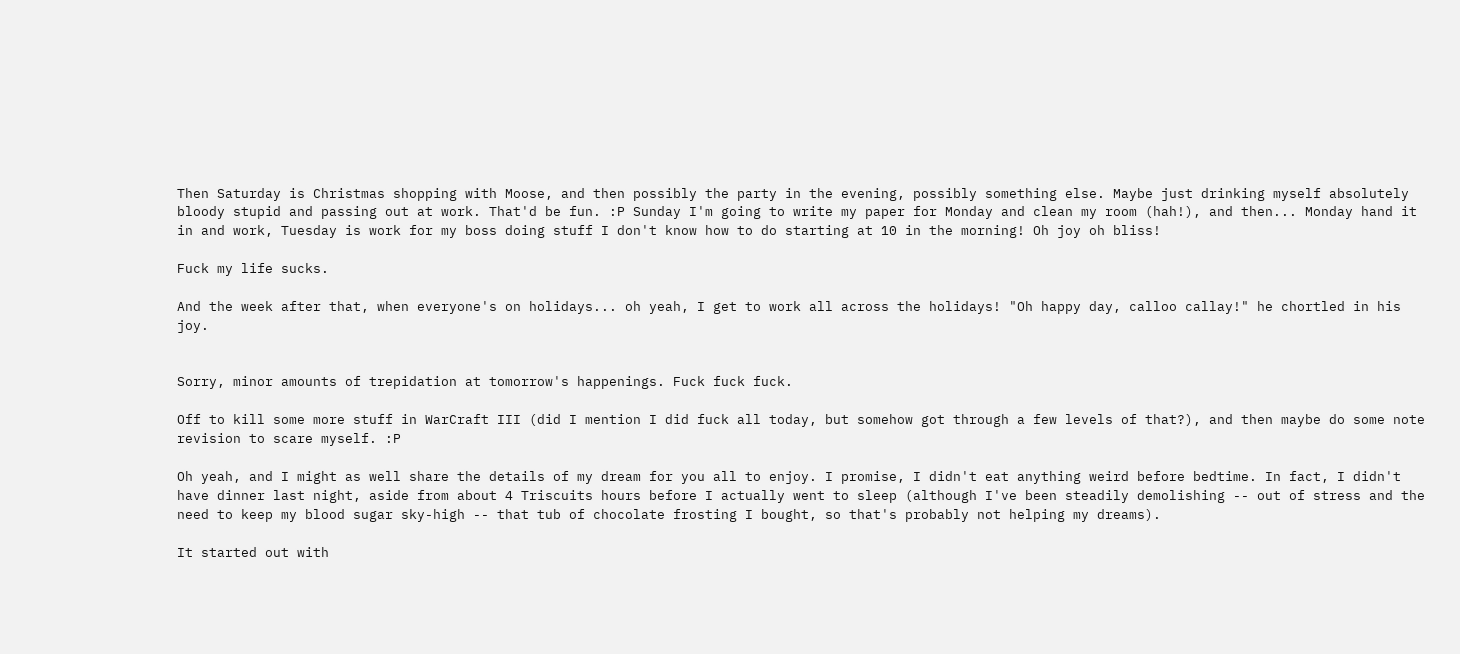Then Saturday is Christmas shopping with Moose, and then possibly the party in the evening, possibly something else. Maybe just drinking myself absolutely bloody stupid and passing out at work. That'd be fun. :P Sunday I'm going to write my paper for Monday and clean my room (hah!), and then... Monday hand it in and work, Tuesday is work for my boss doing stuff I don't know how to do starting at 10 in the morning! Oh joy oh bliss!

Fuck my life sucks.

And the week after that, when everyone's on holidays... oh yeah, I get to work all across the holidays! "Oh happy day, calloo callay!" he chortled in his joy.


Sorry, minor amounts of trepidation at tomorrow's happenings. Fuck fuck fuck.

Off to kill some more stuff in WarCraft III (did I mention I did fuck all today, but somehow got through a few levels of that?), and then maybe do some note revision to scare myself. :P

Oh yeah, and I might as well share the details of my dream for you all to enjoy. I promise, I didn't eat anything weird before bedtime. In fact, I didn't have dinner last night, aside from about 4 Triscuits hours before I actually went to sleep (although I've been steadily demolishing -- out of stress and the need to keep my blood sugar sky-high -- that tub of chocolate frosting I bought, so that's probably not helping my dreams).

It started out with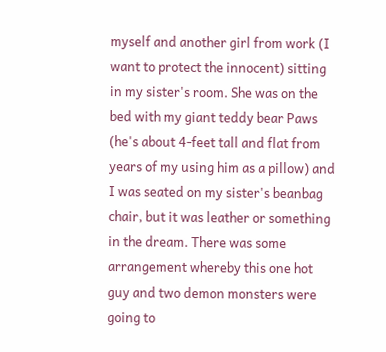myself and another girl from work (I want to protect the innocent) sitting in my sister's room. She was on the bed with my giant teddy bear Paws (he's about 4-feet tall and flat from years of my using him as a pillow) and I was seated on my sister's beanbag chair, but it was leather or something in the dream. There was some arrangement whereby this one hot guy and two demon monsters were going to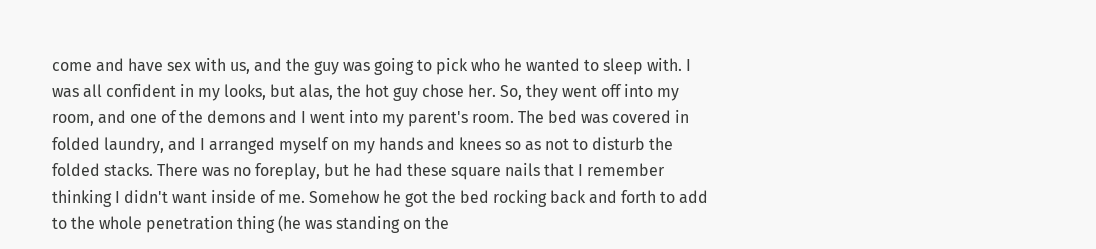come and have sex with us, and the guy was going to pick who he wanted to sleep with. I was all confident in my looks, but alas, the hot guy chose her. So, they went off into my room, and one of the demons and I went into my parent's room. The bed was covered in folded laundry, and I arranged myself on my hands and knees so as not to disturb the folded stacks. There was no foreplay, but he had these square nails that I remember thinking I didn't want inside of me. Somehow he got the bed rocking back and forth to add to the whole penetration thing (he was standing on the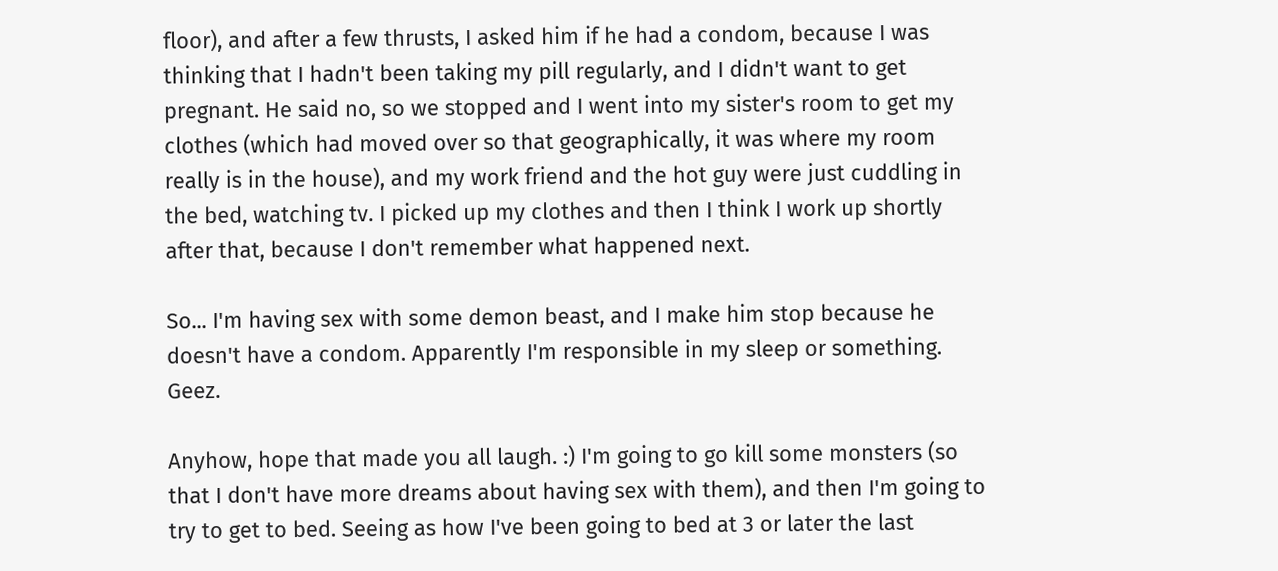floor), and after a few thrusts, I asked him if he had a condom, because I was thinking that I hadn't been taking my pill regularly, and I didn't want to get pregnant. He said no, so we stopped and I went into my sister's room to get my clothes (which had moved over so that geographically, it was where my room really is in the house), and my work friend and the hot guy were just cuddling in the bed, watching tv. I picked up my clothes and then I think I work up shortly after that, because I don't remember what happened next.

So... I'm having sex with some demon beast, and I make him stop because he doesn't have a condom. Apparently I'm responsible in my sleep or something. Geez.

Anyhow, hope that made you all laugh. :) I'm going to go kill some monsters (so that I don't have more dreams about having sex with them), and then I'm going to try to get to bed. Seeing as how I've been going to bed at 3 or later the last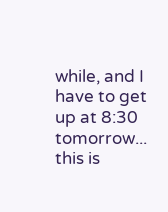while, and I have to get up at 8:30 tomorrow... this is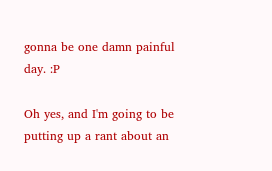gonna be one damn painful day. :P

Oh yes, and I'm going to be putting up a rant about an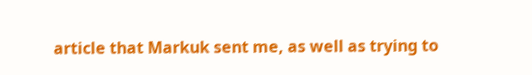article that Markuk sent me, as well as trying to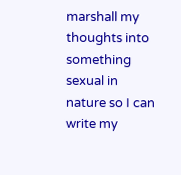marshall my thoughts into something sexual in nature so I can write my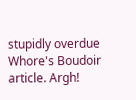stupidly overdue Whore's Boudoir article. Argh!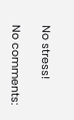No stress!

No comments: